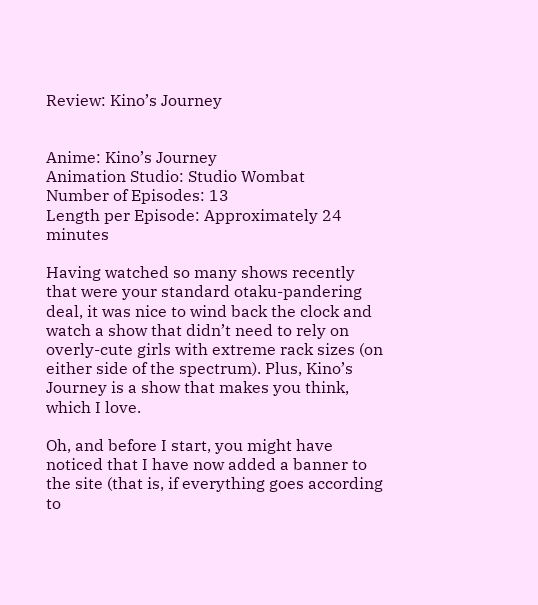Review: Kino’s Journey


Anime: Kino’s Journey
Animation Studio: Studio Wombat
Number of Episodes: 13
Length per Episode: Approximately 24 minutes

Having watched so many shows recently that were your standard otaku-pandering deal, it was nice to wind back the clock and watch a show that didn’t need to rely on overly-cute girls with extreme rack sizes (on either side of the spectrum). Plus, Kino’s Journey is a show that makes you think, which I love.

Oh, and before I start, you might have noticed that I have now added a banner to the site (that is, if everything goes according to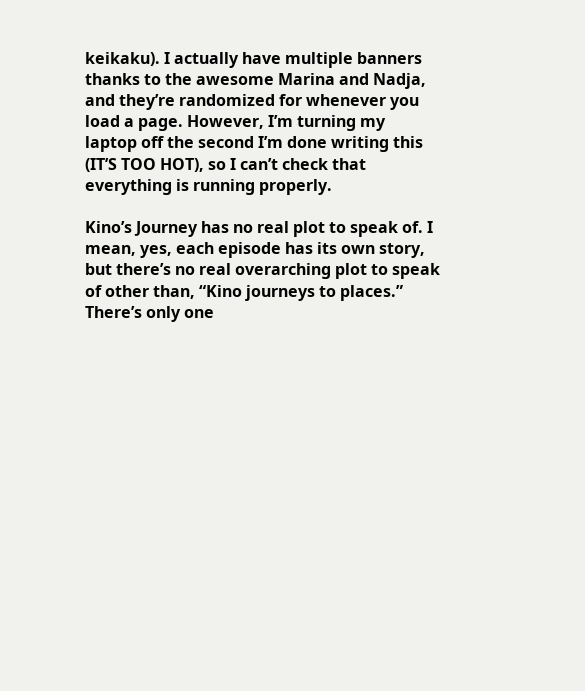keikaku). I actually have multiple banners thanks to the awesome Marina and Nadja, and they’re randomized for whenever you load a page. However, I’m turning my laptop off the second I’m done writing this (IT’S TOO HOT), so I can’t check that everything is running properly.

Kino’s Journey has no real plot to speak of. I mean, yes, each episode has its own story, but there’s no real overarching plot to speak of other than, “Kino journeys to places.” There’s only one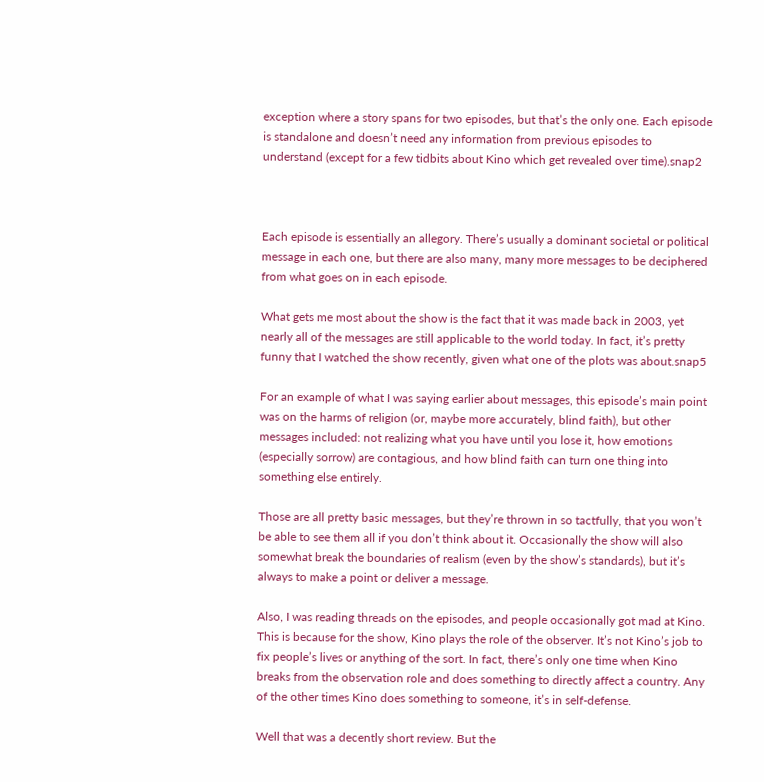exception where a story spans for two episodes, but that’s the only one. Each episode is standalone and doesn’t need any information from previous episodes to understand (except for a few tidbits about Kino which get revealed over time).snap2



Each episode is essentially an allegory. There’s usually a dominant societal or political message in each one, but there are also many, many more messages to be deciphered from what goes on in each episode.

What gets me most about the show is the fact that it was made back in 2003, yet nearly all of the messages are still applicable to the world today. In fact, it’s pretty funny that I watched the show recently, given what one of the plots was about.snap5

For an example of what I was saying earlier about messages, this episode’s main point was on the harms of religion (or, maybe more accurately, blind faith), but other messages included: not realizing what you have until you lose it, how emotions (especially sorrow) are contagious, and how blind faith can turn one thing into something else entirely.

Those are all pretty basic messages, but they’re thrown in so tactfully, that you won’t be able to see them all if you don’t think about it. Occasionally the show will also somewhat break the boundaries of realism (even by the show’s standards), but it’s always to make a point or deliver a message.

Also, I was reading threads on the episodes, and people occasionally got mad at Kino. This is because for the show, Kino plays the role of the observer. It’s not Kino’s job to fix people’s lives or anything of the sort. In fact, there’s only one time when Kino breaks from the observation role and does something to directly affect a country. Any of the other times Kino does something to someone, it’s in self-defense.

Well that was a decently short review. But the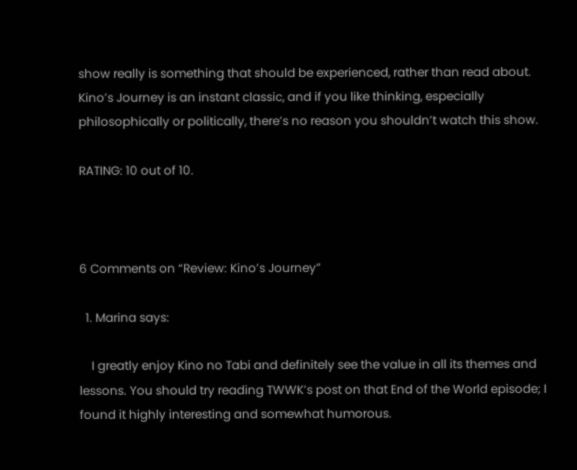show really is something that should be experienced, rather than read about. Kino’s Journey is an instant classic, and if you like thinking, especially philosophically or politically, there’s no reason you shouldn’t watch this show.

RATING: 10 out of 10.



6 Comments on “Review: Kino’s Journey”

  1. Marina says:

    I greatly enjoy Kino no Tabi and definitely see the value in all its themes and lessons. You should try reading TWWK’s post on that End of the World episode; I found it highly interesting and somewhat humorous.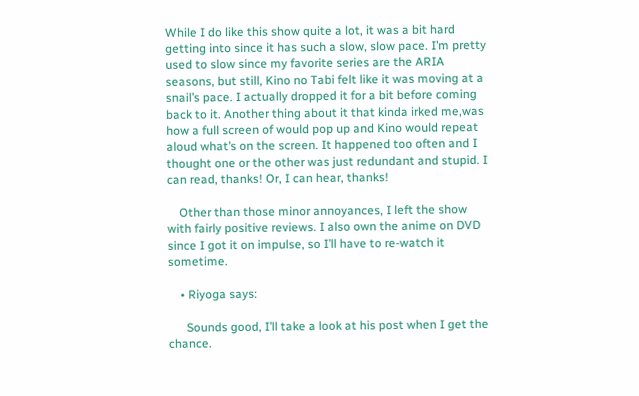While I do like this show quite a lot, it was a bit hard getting into since it has such a slow, slow pace. I’m pretty used to slow since my favorite series are the ARIA seasons, but still, Kino no Tabi felt like it was moving at a snail’s pace. I actually dropped it for a bit before coming back to it. Another thing about it that kinda irked me,was how a full screen of would pop up and Kino would repeat aloud what’s on the screen. It happened too often and I thought one or the other was just redundant and stupid. I can read, thanks! Or, I can hear, thanks!

    Other than those minor annoyances, I left the show with fairly positive reviews. I also own the anime on DVD since I got it on impulse, so I’ll have to re-watch it sometime.

    • Riyoga says:

      Sounds good, I’ll take a look at his post when I get the chance.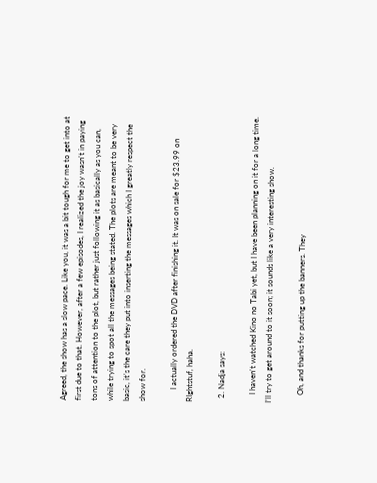Agreed, the show has a slow pace. Like you, it was a bit tough for me to get into at first due to that. However, after a few episodes, I realized the joy wasn’t in paying tons of attention to the plot, but rather just following it as basically as you can, while trying to spot all the messages being stated. The plots are meant to be very basic, it’s the care they put into inserting the messages which I greatly respect the show for.

      I actually ordered the DVD after finishing it. It was on sale for $23.99 on RIghtstuf, haha.

  2. Nadja says:

    I haven’t watched Kino no Tabi yet, but I have been planning on it for a long time. I’ll try to get around to it soon; it sounds like a very interesting show.

    Oh, and thanks for putting up the banners. They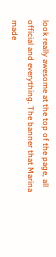look really awesome at the top of the page, all official and everything. The banner that Marina made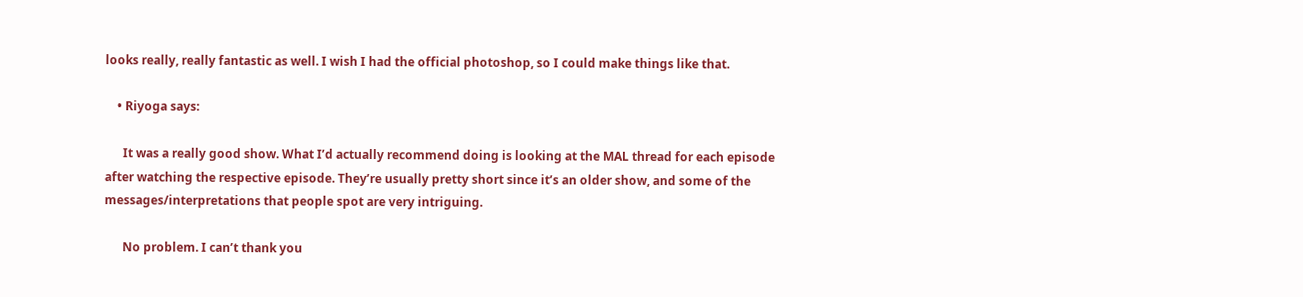looks really, really fantastic as well. I wish I had the official photoshop, so I could make things like that.

    • Riyoga says:

      It was a really good show. What I’d actually recommend doing is looking at the MAL thread for each episode after watching the respective episode. They’re usually pretty short since it’s an older show, and some of the messages/interpretations that people spot are very intriguing.

      No problem. I can’t thank you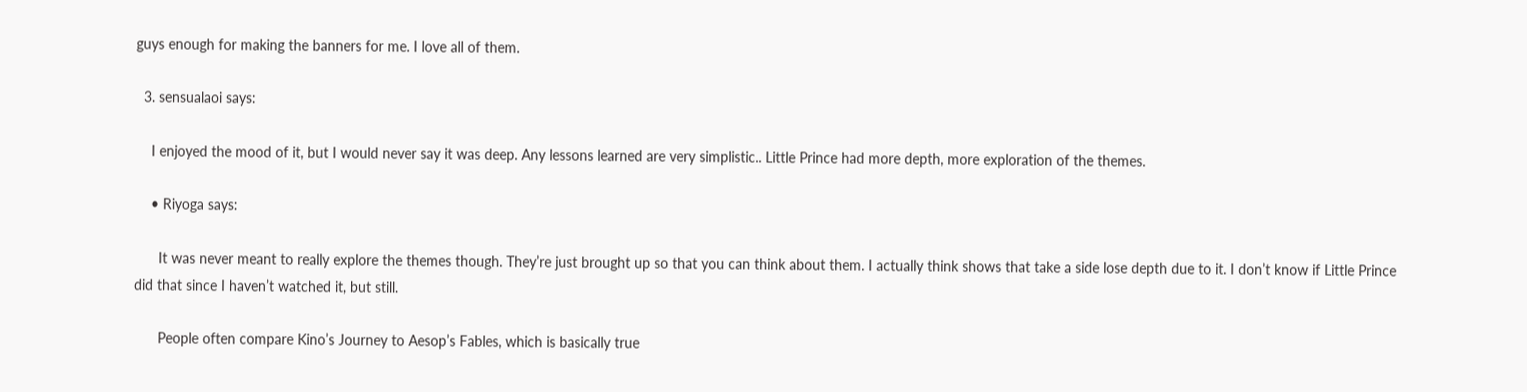guys enough for making the banners for me. I love all of them.

  3. sensualaoi says:

    I enjoyed the mood of it, but I would never say it was deep. Any lessons learned are very simplistic.. Little Prince had more depth, more exploration of the themes.

    • Riyoga says:

      It was never meant to really explore the themes though. They’re just brought up so that you can think about them. I actually think shows that take a side lose depth due to it. I don’t know if Little Prince did that since I haven’t watched it, but still.

      People often compare Kino’s Journey to Aesop’s Fables, which is basically true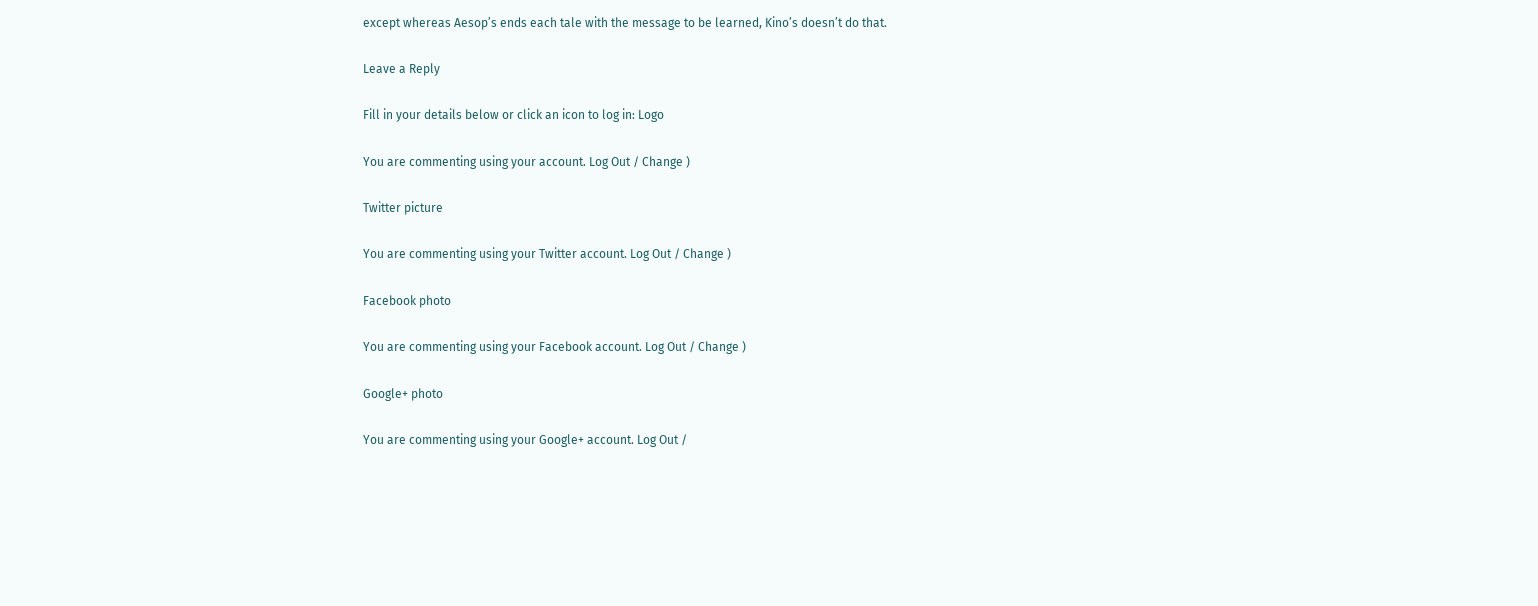except whereas Aesop’s ends each tale with the message to be learned, Kino’s doesn’t do that.

Leave a Reply

Fill in your details below or click an icon to log in: Logo

You are commenting using your account. Log Out / Change )

Twitter picture

You are commenting using your Twitter account. Log Out / Change )

Facebook photo

You are commenting using your Facebook account. Log Out / Change )

Google+ photo

You are commenting using your Google+ account. Log Out /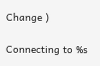Change )

Connecting to %s